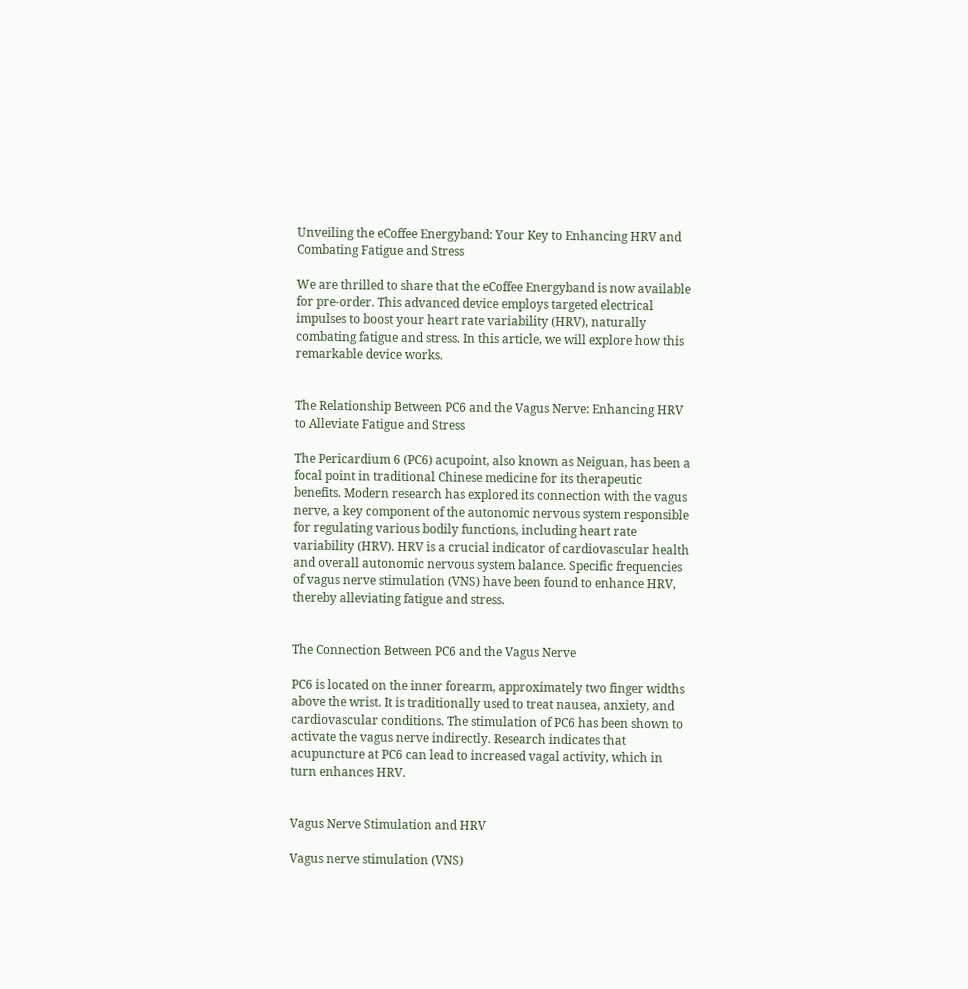Unveiling the eCoffee Energyband: Your Key to Enhancing HRV and Combating Fatigue and Stress

We are thrilled to share that the eCoffee Energyband is now available for pre-order. This advanced device employs targeted electrical impulses to boost your heart rate variability (HRV), naturally combating fatigue and stress. In this article, we will explore how this remarkable device works.


The Relationship Between PC6 and the Vagus Nerve: Enhancing HRV to Alleviate Fatigue and Stress

The Pericardium 6 (PC6) acupoint, also known as Neiguan, has been a focal point in traditional Chinese medicine for its therapeutic benefits. Modern research has explored its connection with the vagus nerve, a key component of the autonomic nervous system responsible for regulating various bodily functions, including heart rate variability (HRV). HRV is a crucial indicator of cardiovascular health and overall autonomic nervous system balance. Specific frequencies of vagus nerve stimulation (VNS) have been found to enhance HRV, thereby alleviating fatigue and stress.


The Connection Between PC6 and the Vagus Nerve

PC6 is located on the inner forearm, approximately two finger widths above the wrist. It is traditionally used to treat nausea, anxiety, and cardiovascular conditions. The stimulation of PC6 has been shown to activate the vagus nerve indirectly. Research indicates that acupuncture at PC6 can lead to increased vagal activity, which in turn enhances HRV.


Vagus Nerve Stimulation and HRV

Vagus nerve stimulation (VNS)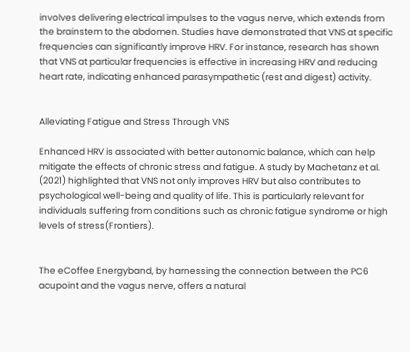involves delivering electrical impulses to the vagus nerve, which extends from the brainstem to the abdomen. Studies have demonstrated that VNS at specific frequencies can significantly improve HRV. For instance, research has shown that VNS at particular frequencies is effective in increasing HRV and reducing heart rate, indicating enhanced parasympathetic (rest and digest) activity.


Alleviating Fatigue and Stress Through VNS

Enhanced HRV is associated with better autonomic balance, which can help mitigate the effects of chronic stress and fatigue. A study by Machetanz et al. (2021) highlighted that VNS not only improves HRV but also contributes to psychological well-being and quality of life. This is particularly relevant for individuals suffering from conditions such as chronic fatigue syndrome or high levels of stress(Frontiers).


The eCoffee Energyband, by harnessing the connection between the PC6 acupoint and the vagus nerve, offers a natural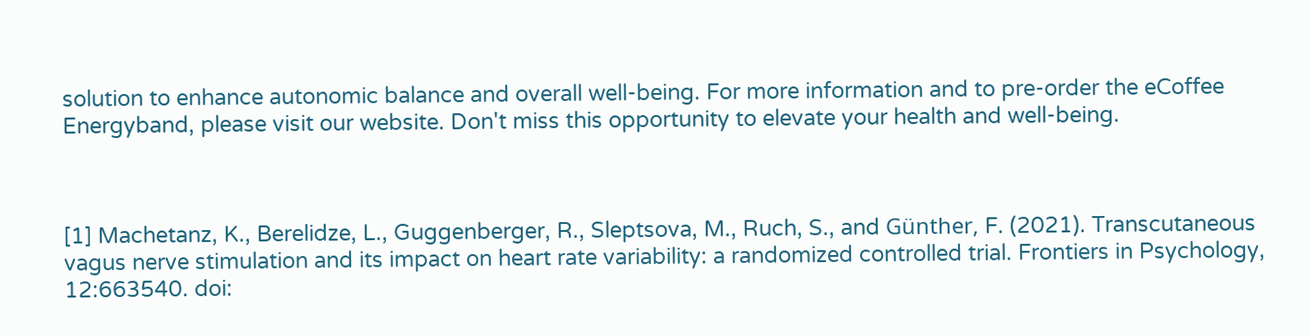solution to enhance autonomic balance and overall well-being. For more information and to pre-order the eCoffee Energyband, please visit our website. Don't miss this opportunity to elevate your health and well-being.



[1] Machetanz, K., Berelidze, L., Guggenberger, R., Sleptsova, M., Ruch, S., and Günther, F. (2021). Transcutaneous vagus nerve stimulation and its impact on heart rate variability: a randomized controlled trial. Frontiers in Psychology, 12:663540. doi: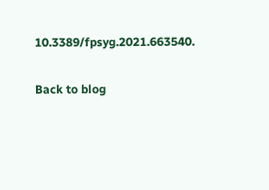10.3389/fpsyg.2021.663540.

Back to blog